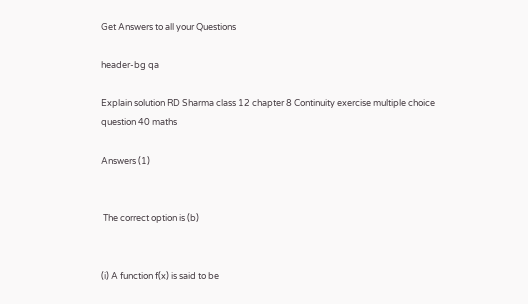Get Answers to all your Questions

header-bg qa

Explain solution RD Sharma class 12 chapter 8 Continuity exercise multiple choice question 40 maths

Answers (1)


 The correct option is (b)


(i) A function f(x) is said to be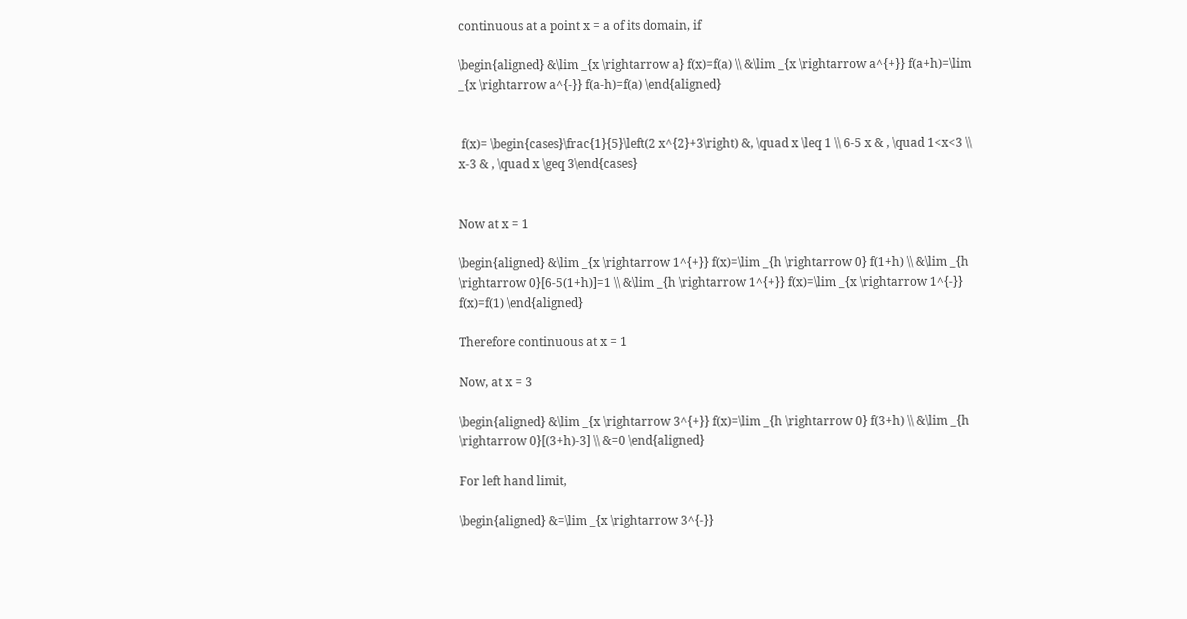continuous at a point x = a of its domain, if

\begin{aligned} &\lim _{x \rightarrow a} f(x)=f(a) \\ &\lim _{x \rightarrow a^{+}} f(a+h)=\lim _{x \rightarrow a^{-}} f(a-h)=f(a) \end{aligned}


 f(x)= \begin{cases}\frac{1}{5}\left(2 x^{2}+3\right) &, \quad x \leq 1 \\ 6-5 x & , \quad 1<x<3 \\ x-3 & , \quad x \geq 3\end{cases}


Now at x = 1

\begin{aligned} &\lim _{x \rightarrow 1^{+}} f(x)=\lim _{h \rightarrow 0} f(1+h) \\ &\lim _{h \rightarrow 0}[6-5(1+h)]=1 \\ &\lim _{h \rightarrow 1^{+}} f(x)=\lim _{x \rightarrow 1^{-}} f(x)=f(1) \end{aligned}

Therefore continuous at x = 1

Now, at x = 3

\begin{aligned} &\lim _{x \rightarrow 3^{+}} f(x)=\lim _{h \rightarrow 0} f(3+h) \\ &\lim _{h \rightarrow 0}[(3+h)-3] \\ &=0 \end{aligned}

For left hand limit,

\begin{aligned} &=\lim _{x \rightarrow 3^{-}}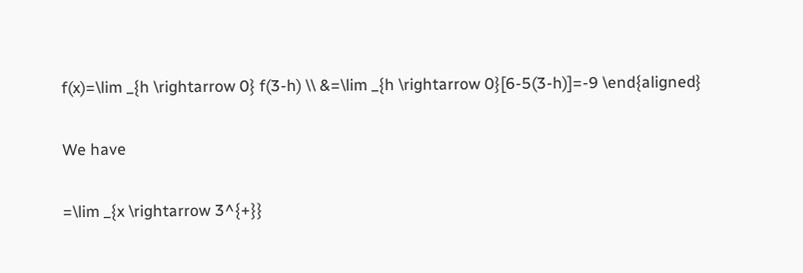f(x)=\lim _{h \rightarrow 0} f(3-h) \\ &=\lim _{h \rightarrow 0}[6-5(3-h)]=-9 \end{aligned}

We have

=\lim _{x \rightarrow 3^{+}}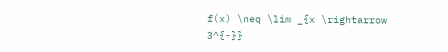f(x) \neq \lim _{x \rightarrow 3^{-}}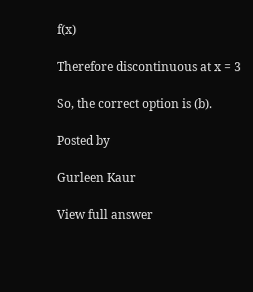f(x)

Therefore discontinuous at x = 3

So, the correct option is (b).

Posted by

Gurleen Kaur

View full answer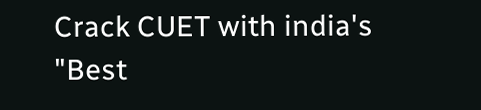Crack CUET with india's "Best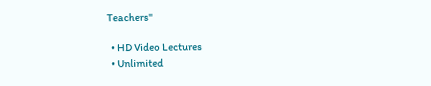Teachers"

  • HD Video Lectures
  • Unlimited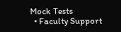Mock Tests
  • Faculty Support